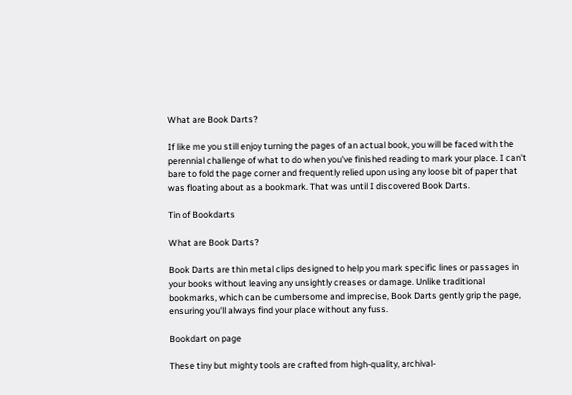What are Book Darts?

If like me you still enjoy turning the pages of an actual book, you will be faced with the perennial challenge of what to do when you've finished reading to mark your place. I can't bare to fold the page corner and frequently relied upon using any loose bit of paper that was floating about as a bookmark. That was until I discovered Book Darts.

Tin of Bookdarts

What are Book Darts?

Book Darts are thin metal clips designed to help you mark specific lines or passages in your books without leaving any unsightly creases or damage. Unlike traditional bookmarks, which can be cumbersome and imprecise, Book Darts gently grip the page, ensuring you'll always find your place without any fuss.

Bookdart on page

These tiny but mighty tools are crafted from high-quality, archival-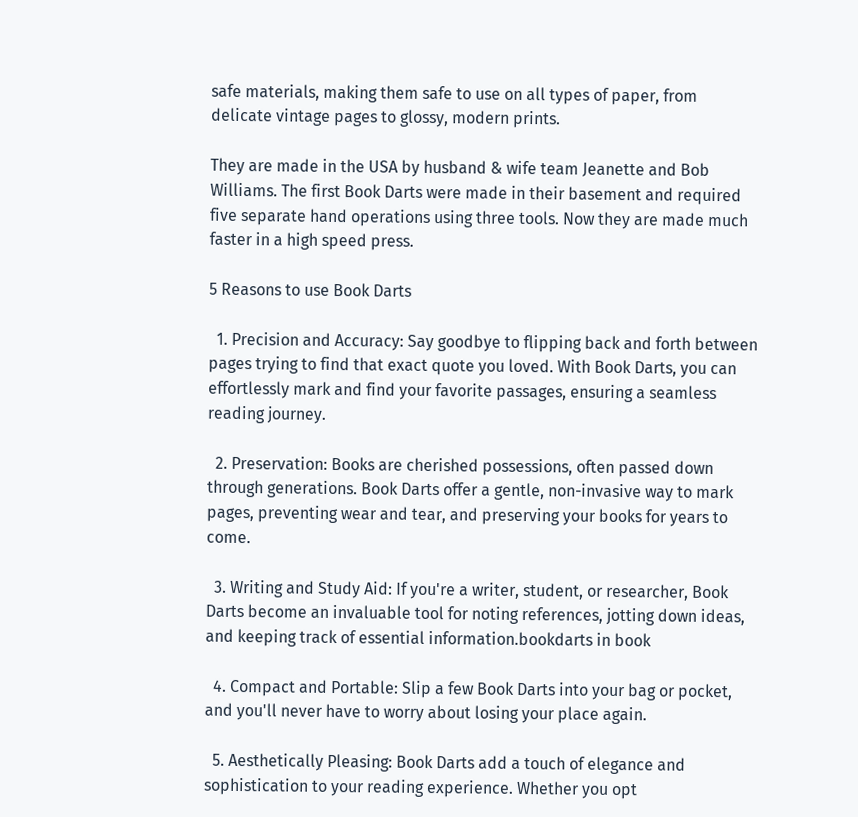safe materials, making them safe to use on all types of paper, from delicate vintage pages to glossy, modern prints.

They are made in the USA by husband & wife team Jeanette and Bob Williams. The first Book Darts were made in their basement and required five separate hand operations using three tools. Now they are made much faster in a high speed press.

5 Reasons to use Book Darts

  1. Precision and Accuracy: Say goodbye to flipping back and forth between pages trying to find that exact quote you loved. With Book Darts, you can effortlessly mark and find your favorite passages, ensuring a seamless reading journey.

  2. Preservation: Books are cherished possessions, often passed down through generations. Book Darts offer a gentle, non-invasive way to mark pages, preventing wear and tear, and preserving your books for years to come.

  3. Writing and Study Aid: If you're a writer, student, or researcher, Book Darts become an invaluable tool for noting references, jotting down ideas, and keeping track of essential information.bookdarts in book

  4. Compact and Portable: Slip a few Book Darts into your bag or pocket, and you'll never have to worry about losing your place again.

  5. Aesthetically Pleasing: Book Darts add a touch of elegance and sophistication to your reading experience. Whether you opt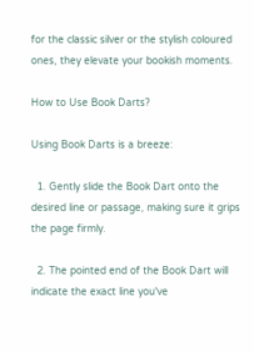for the classic silver or the stylish coloured ones, they elevate your bookish moments.

How to Use Book Darts?

Using Book Darts is a breeze:

  1. Gently slide the Book Dart onto the desired line or passage, making sure it grips the page firmly.

  2. The pointed end of the Book Dart will indicate the exact line you've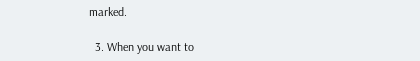marked.

  3. When you want to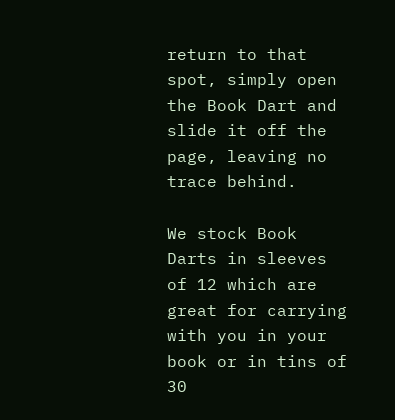return to that spot, simply open the Book Dart and slide it off the page, leaving no trace behind.

We stock Book Darts in sleeves of 12 which are great for carrying with you in your book or in tins of 30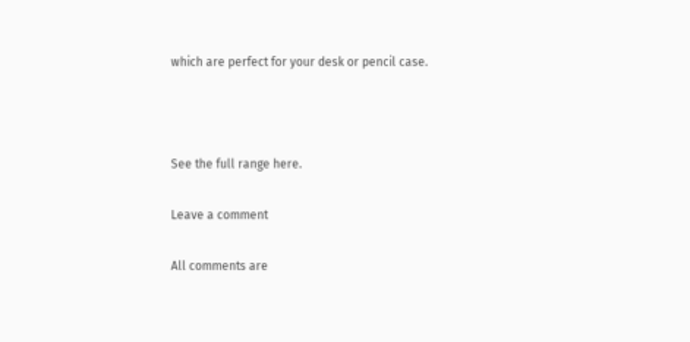which are perfect for your desk or pencil case.



See the full range here.

Leave a comment

All comments are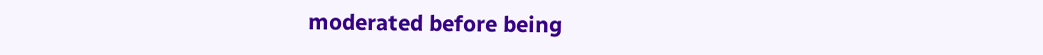moderated before being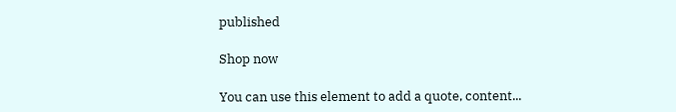published

Shop now

You can use this element to add a quote, content...